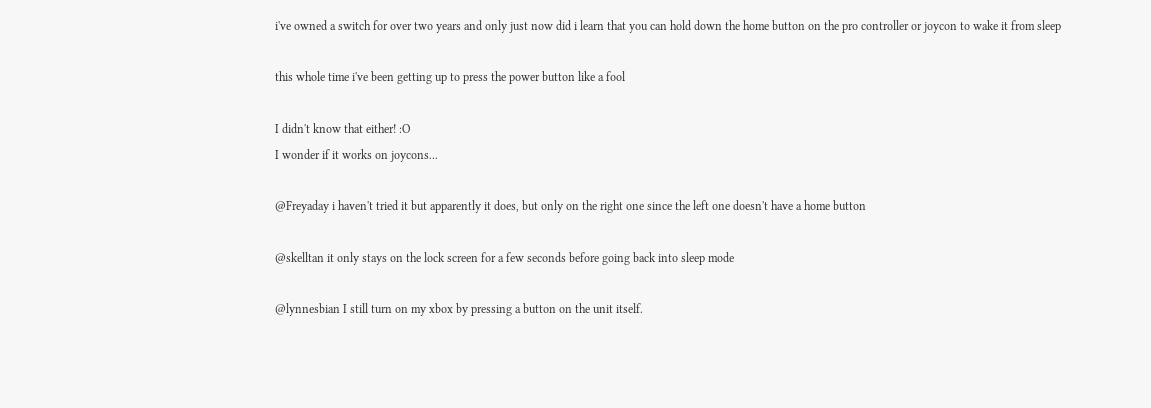i've owned a switch for over two years and only just now did i learn that you can hold down the home button on the pro controller or joycon to wake it from sleep

this whole time i've been getting up to press the power button like a fool

I didn't know that either! :O
I wonder if it works on joycons...

@Freyaday i haven't tried it but apparently it does, but only on the right one since the left one doesn't have a home button

@skelltan it only stays on the lock screen for a few seconds before going back into sleep mode

@lynnesbian I still turn on my xbox by pressing a button on the unit itself.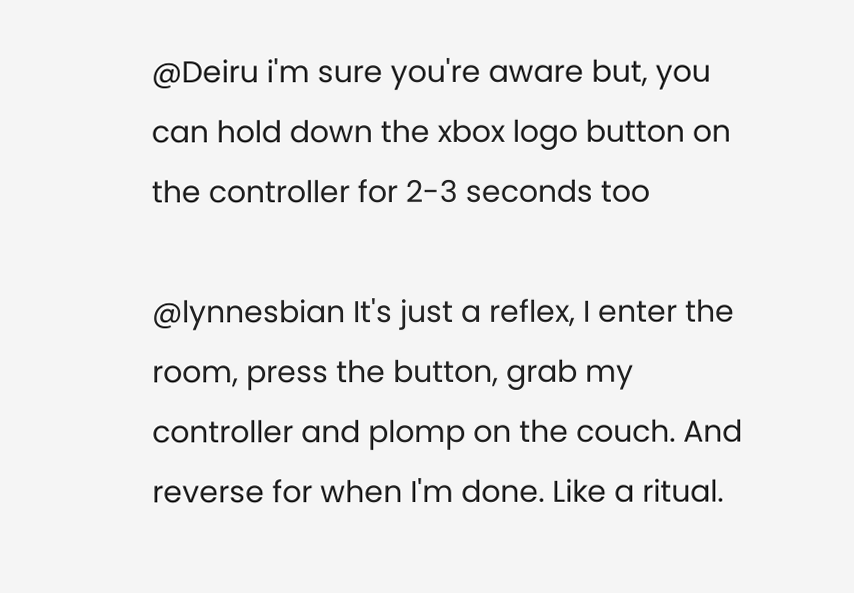@Deiru i'm sure you're aware but, you can hold down the xbox logo button on the controller for 2-3 seconds too

@lynnesbian It's just a reflex, I enter the room, press the button, grab my controller and plomp on the couch. And reverse for when I'm done. Like a ritual.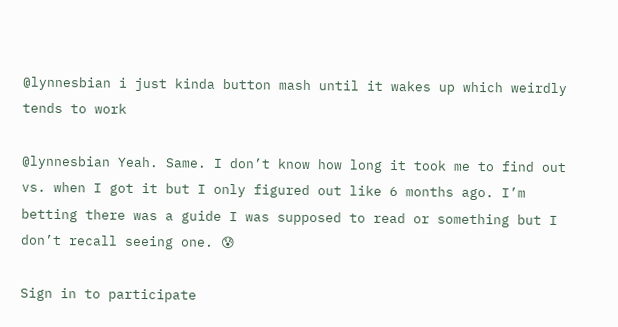@lynnesbian i just kinda button mash until it wakes up which weirdly tends to work

@lynnesbian Yeah. Same. I don’t know how long it took me to find out vs. when I got it but I only figured out like 6 months ago. I’m betting there was a guide I was supposed to read or something but I don’t recall seeing one. 😰

Sign in to participate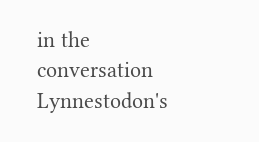in the conversation
Lynnestodon's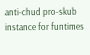anti-chud pro-skub instance for funtimes